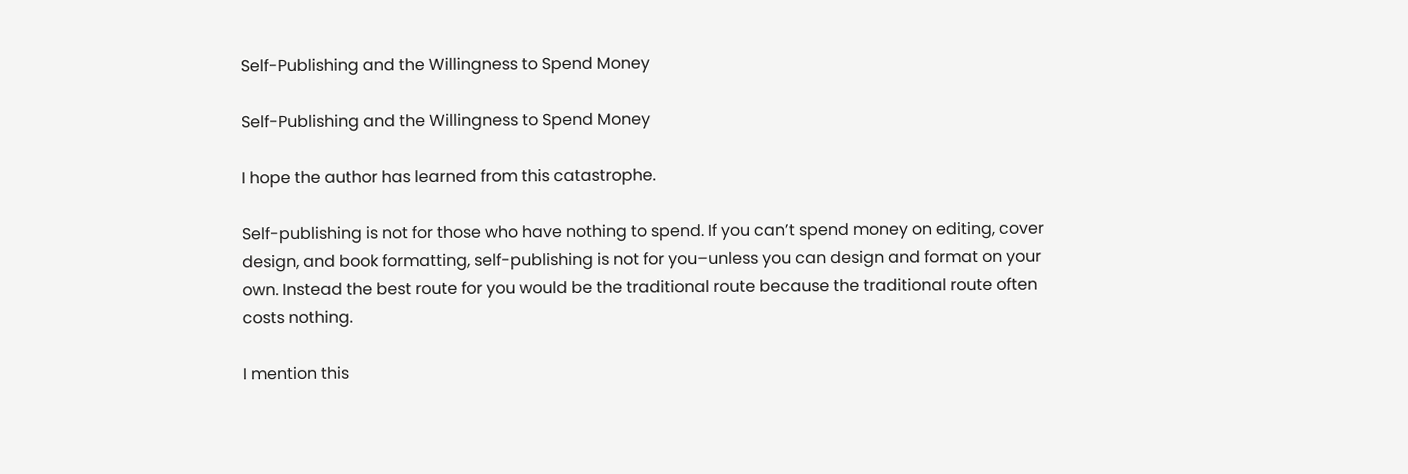Self-Publishing and the Willingness to Spend Money

Self-Publishing and the Willingness to Spend Money

I hope the author has learned from this catastrophe.

Self-publishing is not for those who have nothing to spend. If you can’t spend money on editing, cover design, and book formatting, self-publishing is not for you–unless you can design and format on your own. Instead the best route for you would be the traditional route because the traditional route often costs nothing.

I mention this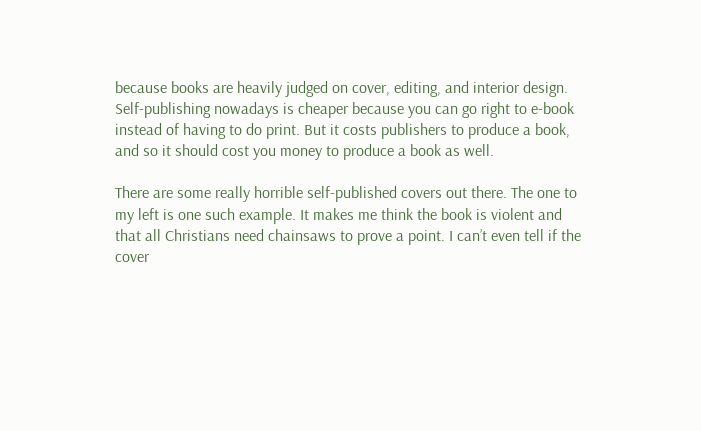because books are heavily judged on cover, editing, and interior design. Self-publishing nowadays is cheaper because you can go right to e-book instead of having to do print. But it costs publishers to produce a book, and so it should cost you money to produce a book as well.

There are some really horrible self-published covers out there. The one to my left is one such example. It makes me think the book is violent and that all Christians need chainsaws to prove a point. I can’t even tell if the cover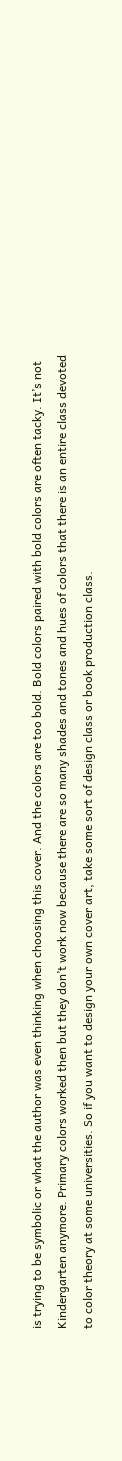is trying to be symbolic or what the author was even thinking when choosing this cover. And the colors are too bold. Bold colors paired with bold colors are often tacky. It’s not Kindergarten anymore. Primary colors worked then but they don’t work now because there are so many shades and tones and hues of colors that there is an entire class devoted to color theory at some universities. So if you want to design your own cover art, take some sort of design class or book production class.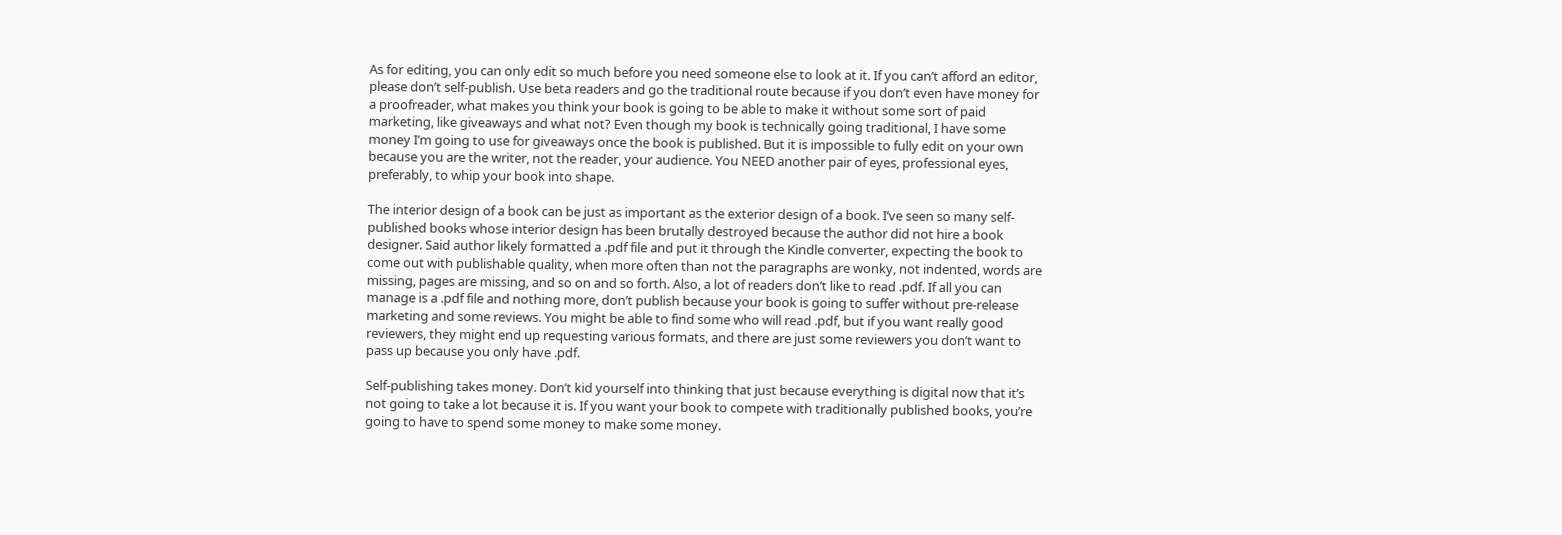As for editing, you can only edit so much before you need someone else to look at it. If you can’t afford an editor, please don’t self-publish. Use beta readers and go the traditional route because if you don’t even have money for a proofreader, what makes you think your book is going to be able to make it without some sort of paid marketing, like giveaways and what not? Even though my book is technically going traditional, I have some money I’m going to use for giveaways once the book is published. But it is impossible to fully edit on your own because you are the writer, not the reader, your audience. You NEED another pair of eyes, professional eyes, preferably, to whip your book into shape.

The interior design of a book can be just as important as the exterior design of a book. I’ve seen so many self-published books whose interior design has been brutally destroyed because the author did not hire a book designer. Said author likely formatted a .pdf file and put it through the Kindle converter, expecting the book to come out with publishable quality, when more often than not the paragraphs are wonky, not indented, words are missing, pages are missing, and so on and so forth. Also, a lot of readers don’t like to read .pdf. If all you can manage is a .pdf file and nothing more, don’t publish because your book is going to suffer without pre-release marketing and some reviews. You might be able to find some who will read .pdf, but if you want really good reviewers, they might end up requesting various formats, and there are just some reviewers you don’t want to pass up because you only have .pdf.

Self-publishing takes money. Don’t kid yourself into thinking that just because everything is digital now that it’s not going to take a lot because it is. If you want your book to compete with traditionally published books, you’re going to have to spend some money to make some money.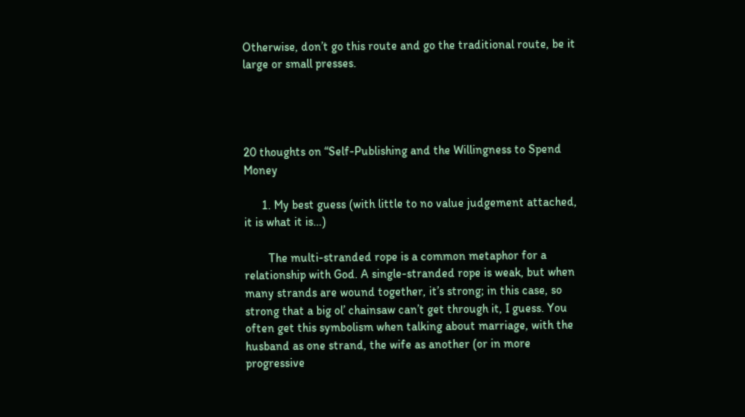Otherwise, don’t go this route and go the traditional route, be it large or small presses.




20 thoughts on “Self-Publishing and the Willingness to Spend Money

      1. My best guess (with little to no value judgement attached, it is what it is…)

        The multi-stranded rope is a common metaphor for a relationship with God. A single-stranded rope is weak, but when many strands are wound together, it’s strong; in this case, so strong that a big ol’ chainsaw can’t get through it, I guess. You often get this symbolism when talking about marriage, with the husband as one strand, the wife as another (or in more progressive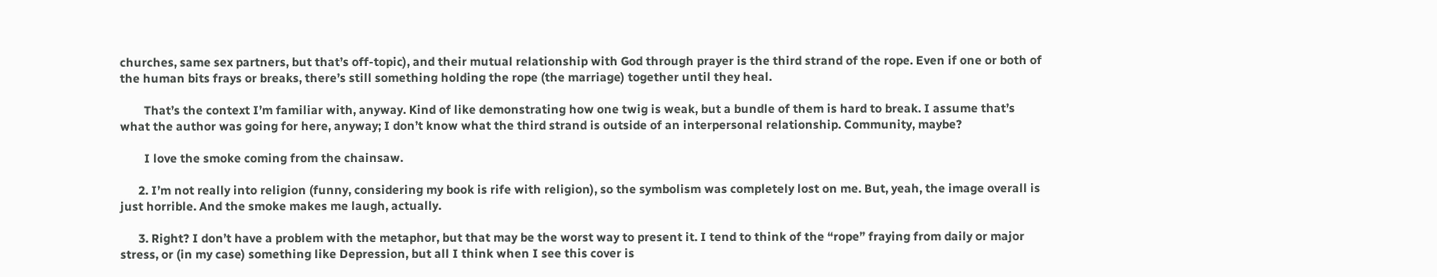churches, same sex partners, but that’s off-topic), and their mutual relationship with God through prayer is the third strand of the rope. Even if one or both of the human bits frays or breaks, there’s still something holding the rope (the marriage) together until they heal.

        That’s the context I’m familiar with, anyway. Kind of like demonstrating how one twig is weak, but a bundle of them is hard to break. I assume that’s what the author was going for here, anyway; I don’t know what the third strand is outside of an interpersonal relationship. Community, maybe?

        I love the smoke coming from the chainsaw.

      2. I’m not really into religion (funny, considering my book is rife with religion), so the symbolism was completely lost on me. But, yeah, the image overall is just horrible. And the smoke makes me laugh, actually.

      3. Right? I don’t have a problem with the metaphor, but that may be the worst way to present it. I tend to think of the “rope” fraying from daily or major stress, or (in my case) something like Depression, but all I think when I see this cover is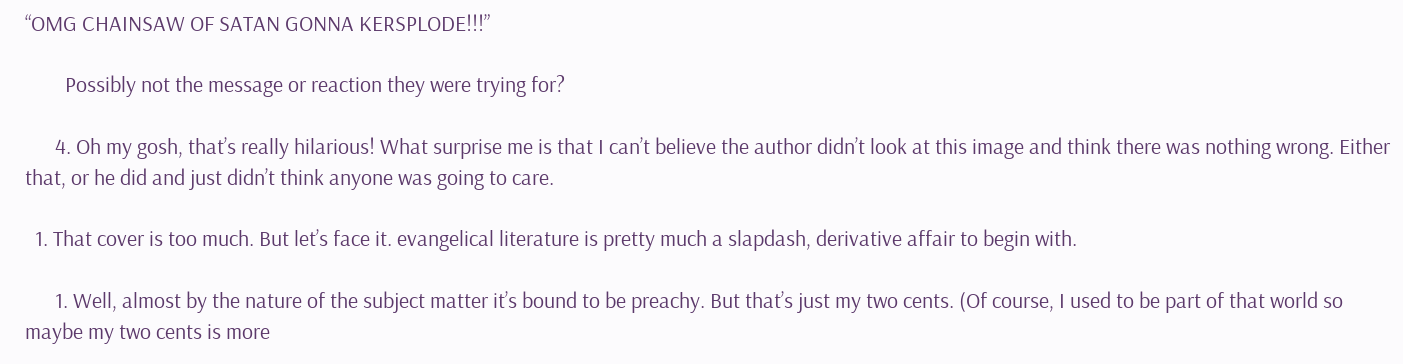“OMG CHAINSAW OF SATAN GONNA KERSPLODE!!!”

        Possibly not the message or reaction they were trying for?

      4. Oh my gosh, that’s really hilarious! What surprise me is that I can’t believe the author didn’t look at this image and think there was nothing wrong. Either that, or he did and just didn’t think anyone was going to care.

  1. That cover is too much. But let’s face it. evangelical literature is pretty much a slapdash, derivative affair to begin with.

      1. Well, almost by the nature of the subject matter it’s bound to be preachy. But that’s just my two cents. (Of course, I used to be part of that world so maybe my two cents is more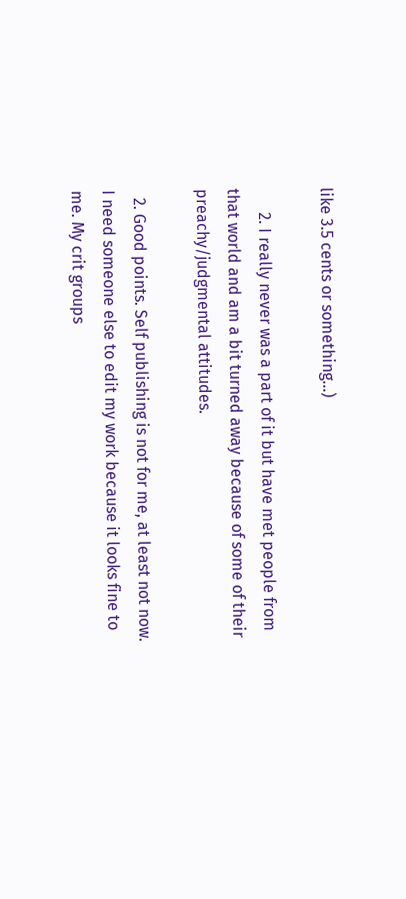like 3.5 cents or something…)

      2. I really never was a part of it but have met people from that world and am a bit turned away because of some of their preachy/judgmental attitudes.

  2. Good points. Self publishing is not for me, at least not now. I need someone else to edit my work because it looks fine to me. My crit groups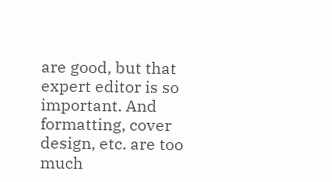are good, but that expert editor is so important. And formatting, cover design, etc. are too much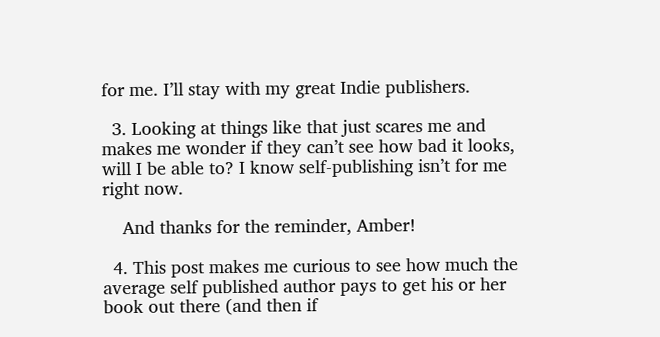for me. I’ll stay with my great Indie publishers.

  3. Looking at things like that just scares me and makes me wonder if they can’t see how bad it looks, will I be able to? I know self-publishing isn’t for me right now.

    And thanks for the reminder, Amber!

  4. This post makes me curious to see how much the average self published author pays to get his or her book out there (and then if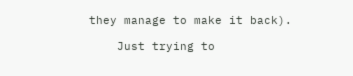they manage to make it back).

    Just trying to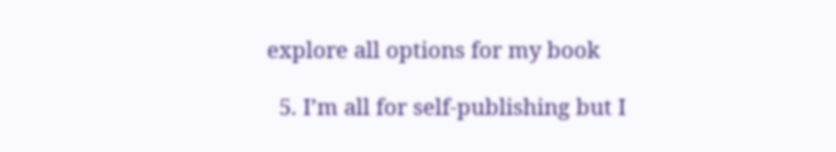explore all options for my book

  5. I’m all for self-publishing but I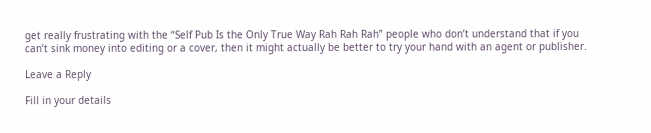get really frustrating with the “Self Pub Is the Only True Way Rah Rah Rah” people who don’t understand that if you can’t sink money into editing or a cover, then it might actually be better to try your hand with an agent or publisher.

Leave a Reply

Fill in your details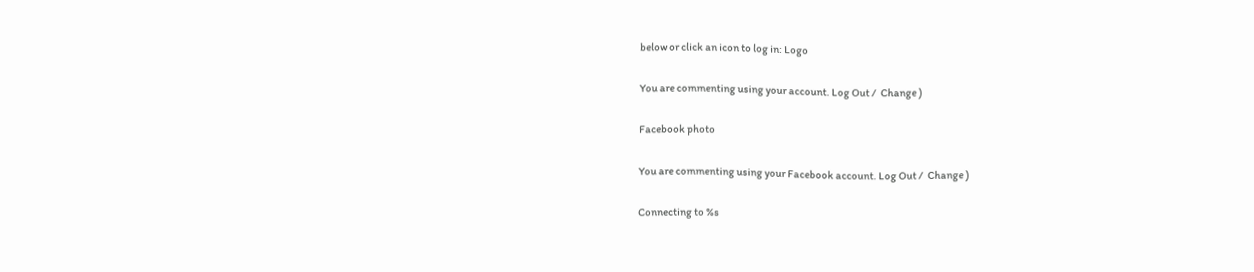below or click an icon to log in: Logo

You are commenting using your account. Log Out /  Change )

Facebook photo

You are commenting using your Facebook account. Log Out /  Change )

Connecting to %s